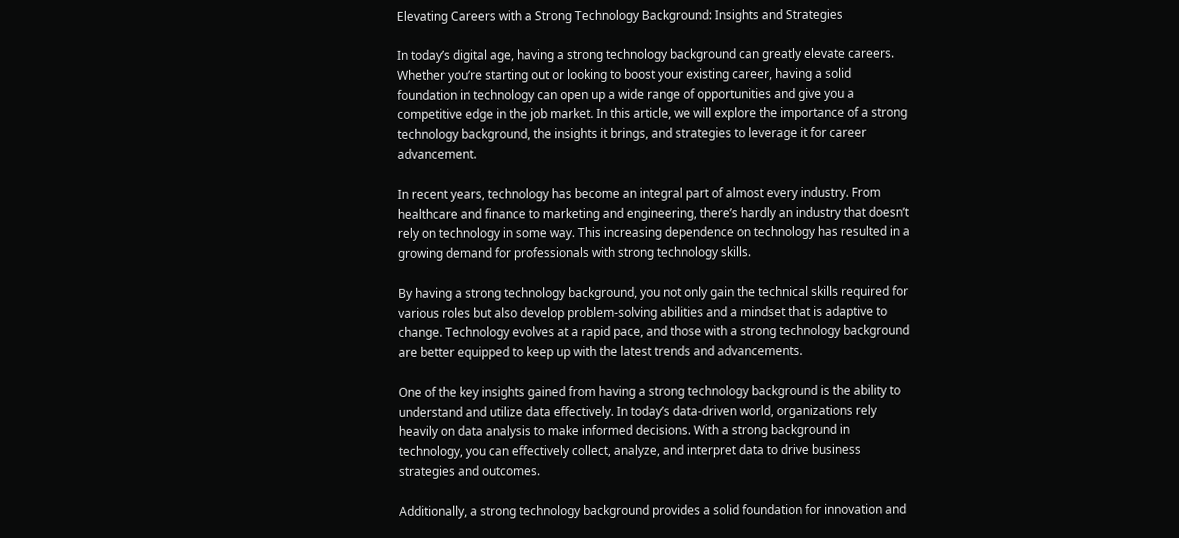Elevating Careers with a Strong Technology Background: Insights and Strategies

In today’s digital age, having a strong technology background can greatly elevate careers. Whether you’re starting out or looking to boost your existing career, having a solid foundation in technology can open up a wide range of opportunities and give you a competitive edge in the job market. In this article, we will explore the importance of a strong technology background, the insights it brings, and strategies to leverage it for career advancement.

In recent years, technology has become an integral part of almost every industry. From healthcare and finance to marketing and engineering, there’s hardly an industry that doesn’t rely on technology in some way. This increasing dependence on technology has resulted in a growing demand for professionals with strong technology skills.

By having a strong technology background, you not only gain the technical skills required for various roles but also develop problem-solving abilities and a mindset that is adaptive to change. Technology evolves at a rapid pace, and those with a strong technology background are better equipped to keep up with the latest trends and advancements.

One of the key insights gained from having a strong technology background is the ability to understand and utilize data effectively. In today’s data-driven world, organizations rely heavily on data analysis to make informed decisions. With a strong background in technology, you can effectively collect, analyze, and interpret data to drive business strategies and outcomes.

Additionally, a strong technology background provides a solid foundation for innovation and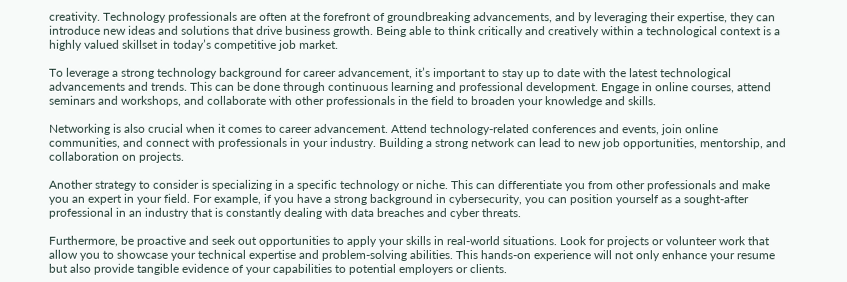creativity. Technology professionals are often at the forefront of groundbreaking advancements, and by leveraging their expertise, they can introduce new ideas and solutions that drive business growth. Being able to think critically and creatively within a technological context is a highly valued skillset in today’s competitive job market.

To leverage a strong technology background for career advancement, it’s important to stay up to date with the latest technological advancements and trends. This can be done through continuous learning and professional development. Engage in online courses, attend seminars and workshops, and collaborate with other professionals in the field to broaden your knowledge and skills.

Networking is also crucial when it comes to career advancement. Attend technology-related conferences and events, join online communities, and connect with professionals in your industry. Building a strong network can lead to new job opportunities, mentorship, and collaboration on projects.

Another strategy to consider is specializing in a specific technology or niche. This can differentiate you from other professionals and make you an expert in your field. For example, if you have a strong background in cybersecurity, you can position yourself as a sought-after professional in an industry that is constantly dealing with data breaches and cyber threats.

Furthermore, be proactive and seek out opportunities to apply your skills in real-world situations. Look for projects or volunteer work that allow you to showcase your technical expertise and problem-solving abilities. This hands-on experience will not only enhance your resume but also provide tangible evidence of your capabilities to potential employers or clients.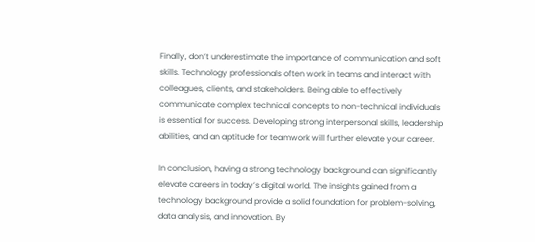Finally, don’t underestimate the importance of communication and soft skills. Technology professionals often work in teams and interact with colleagues, clients, and stakeholders. Being able to effectively communicate complex technical concepts to non-technical individuals is essential for success. Developing strong interpersonal skills, leadership abilities, and an aptitude for teamwork will further elevate your career.

In conclusion, having a strong technology background can significantly elevate careers in today’s digital world. The insights gained from a technology background provide a solid foundation for problem-solving, data analysis, and innovation. By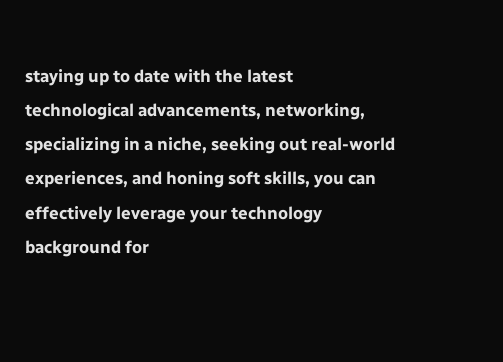staying up to date with the latest technological advancements, networking, specializing in a niche, seeking out real-world experiences, and honing soft skills, you can effectively leverage your technology background for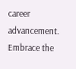career advancement. Embrace the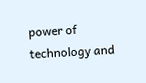power of technology and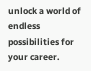unlock a world of endless possibilities for your career.